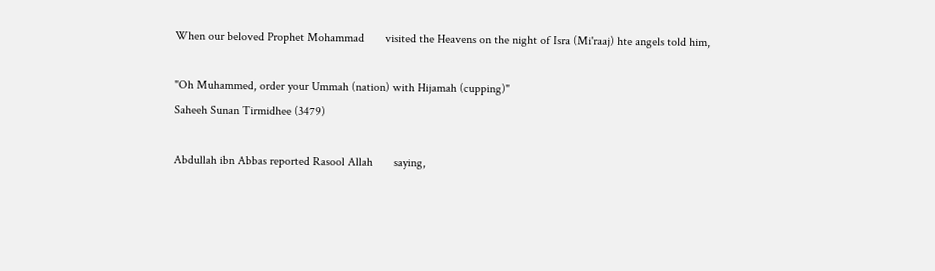When our beloved Prophet Mohammad       visited the Heavens on the night of Isra (Mi'raaj) hte angels told him,

"Oh Muhammed, order your Ummah (nation) with Hijamah (cupping)"
Saheeh Sunan Tirmidhee (3479)

Abdullah ibn Abbas reported Rasool Allah       saying,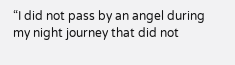“I did not pass by an angel during my night journey that did not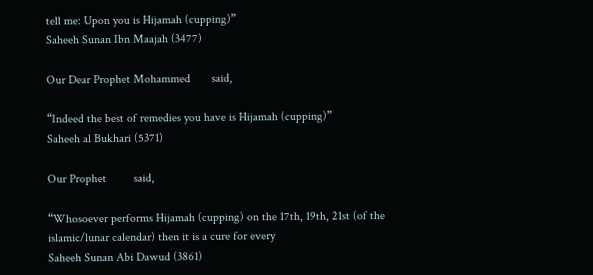tell me: Upon you is Hijamah (cupping)”
Saheeh Sunan Ibn Maajah (3477)

Our Dear Prophet Mohammed       said,

“Indeed the best of remedies you have is Hijamah (cupping)”
Saheeh al Bukhari (5371)

Our Prophet         said,

“Whosoever performs Hijamah (cupping) on the 17th, 19th, 21st (of the islamic/lunar calendar) then it is a cure for every
Saheeh Sunan Abi Dawud (3861)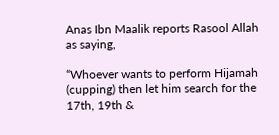Anas Ibn Maalik reports Rasool Allah             as saying,

“Whoever wants to perform Hijamah (cupping) then let him search for the 17th, 19th &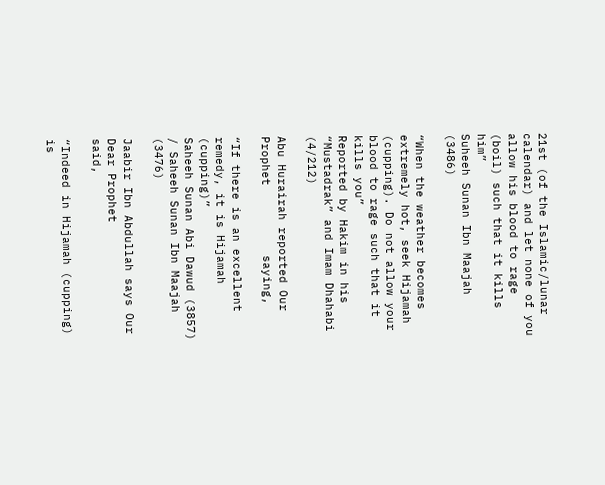21st (of the Islamic/lunar calendar) and let none of you allow his blood to rage (boil) such that it kills him”
Suheeh Sunan Ibn Maajah (3486)

“When the weather becomes extremely hot, seek Hijamah (cupping). Do not allow your blood to rage such that it kills you”
Reported by Hakim in his “Mustadrak” and Imam Dhahabi (4/212)

Abu Hurairah reported Our Prophet          saying,

“If there is an excellent remedy, it is Hijamah (cupping)”
Saheeh Sunan Abi Dawud (3857) / Saheeh Sunan Ibn Maajah (3476)

Jaabir Ibn Abdullah says Our Dear Prophet              said,

“Indeed in Hijamah (cupping) is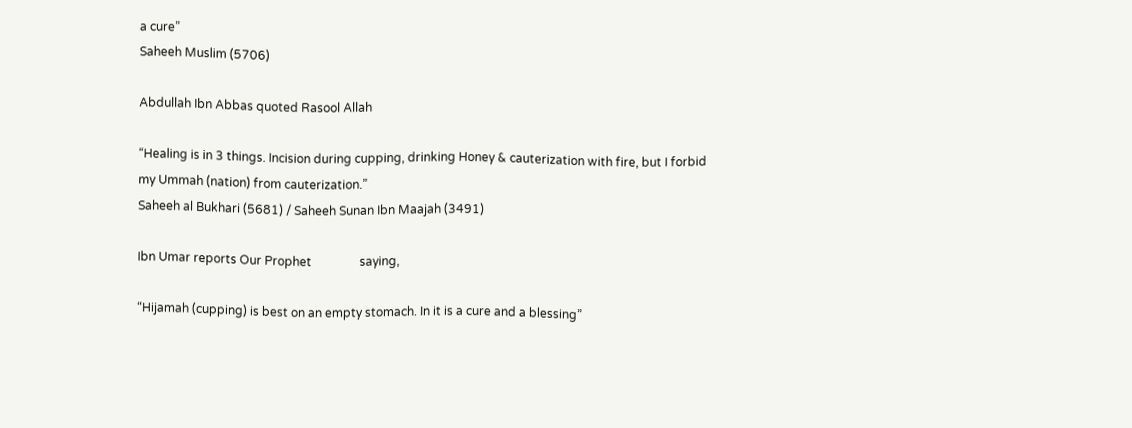a cure”
Saheeh Muslim (5706)

Abdullah Ibn Abbas quoted Rasool Allah

“Healing is in 3 things. Incision during cupping, drinking Honey & cauterization with fire, but I forbid my Ummah (nation) from cauterization.”
Saheeh al Bukhari (5681) / Saheeh Sunan Ibn Maajah (3491)

Ibn Umar reports Our Prophet                saying,

“Hijamah (cupping) is best on an empty stomach. In it is a cure and a blessing”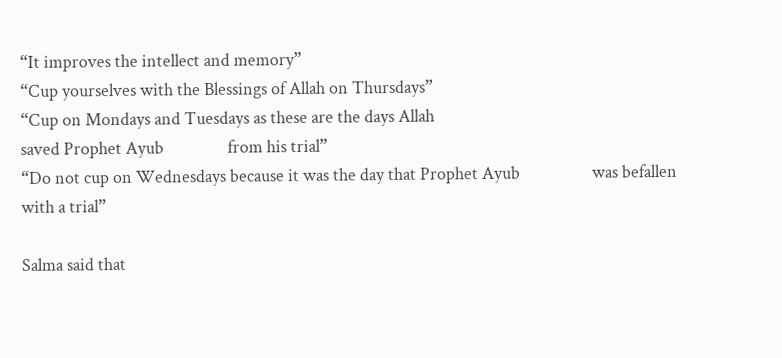“It improves the intellect and memory”
“Cup yourselves with the Blessings of Allah on Thursdays”
“Cup on Mondays and Tuesdays as these are the days Allah
saved Prophet Ayub                from his trial”
“Do not cup on Wednesdays because it was the day that Prophet Ayub                  was befallen with a trial”

Salma said that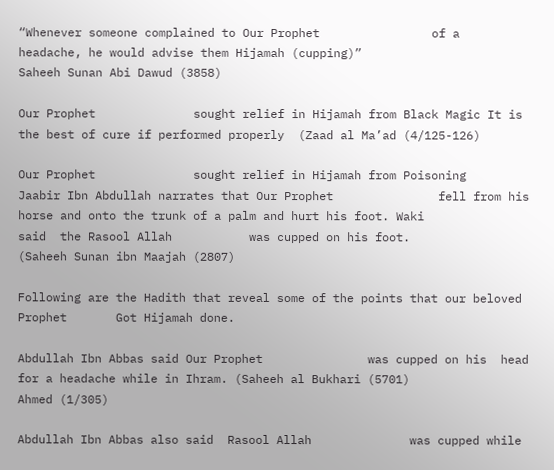“Whenever someone complained to Our Prophet                of a  headache, he would advise them Hijamah (cupping)”
Saheeh Sunan Abi Dawud (3858)

Our Prophet              sought relief in Hijamah from Black Magic It is the best of cure if performed properly  (Zaad al Ma’ad (4/125-126)

Our Prophet              sought relief in Hijamah from Poisoning
Jaabir Ibn Abdullah narrates that Our Prophet               fell from his
horse and onto the trunk of a palm and hurt his foot. Waki              said  the Rasool Allah           was cupped on his foot.
(Saheeh Sunan ibn Maajah (2807)

Following are the Hadith that reveal some of the points that our beloved Prophet       Got Hijamah done.

Abdullah Ibn Abbas said Our Prophet               was cupped on his  head for a headache while in Ihram. (Saheeh al Bukhari (5701)
Ahmed (1/305)

Abdullah Ibn Abbas also said  Rasool Allah              was cupped while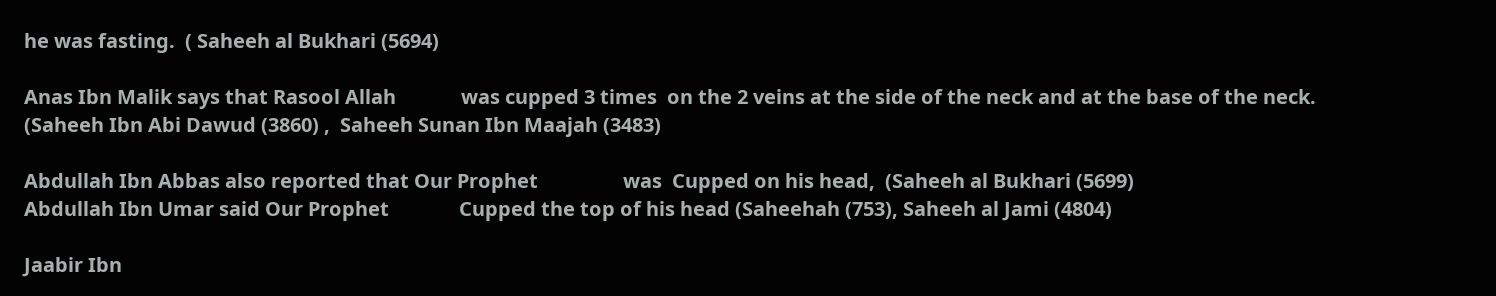he was fasting.  ( Saheeh al Bukhari (5694)

Anas Ibn Malik says that Rasool Allah             was cupped 3 times  on the 2 veins at the side of the neck and at the base of the neck. (Saheeh Ibn Abi Dawud (3860) ,  Saheeh Sunan Ibn Maajah (3483)

Abdullah Ibn Abbas also reported that Our Prophet                 was  Cupped on his head,  (Saheeh al Bukhari (5699)
Abdullah Ibn Umar said Our Prophet              Cupped the top of his head (Saheehah (753), Saheeh al Jami (4804)

Jaabir Ibn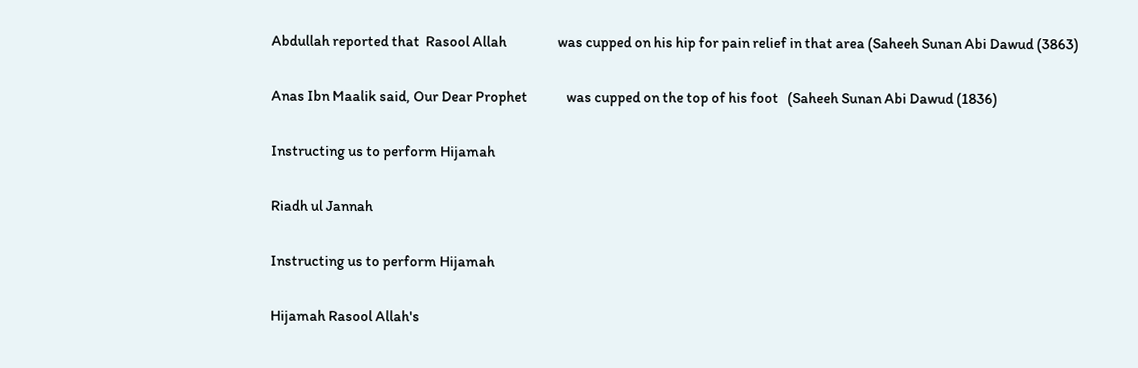Abdullah reported that  Rasool Allah                 was cupped on his hip for pain relief in that area (Saheeh Sunan Abi Dawud (3863)

Anas Ibn Maalik said, Our Dear Prophet             was cupped on the top of his foot   (Saheeh Sunan Abi Dawud (1836)

Instructing us to perform Hijamah

Riadh ul Jannah

Instructing us to perform Hijamah

Hijamah Rasool Allah's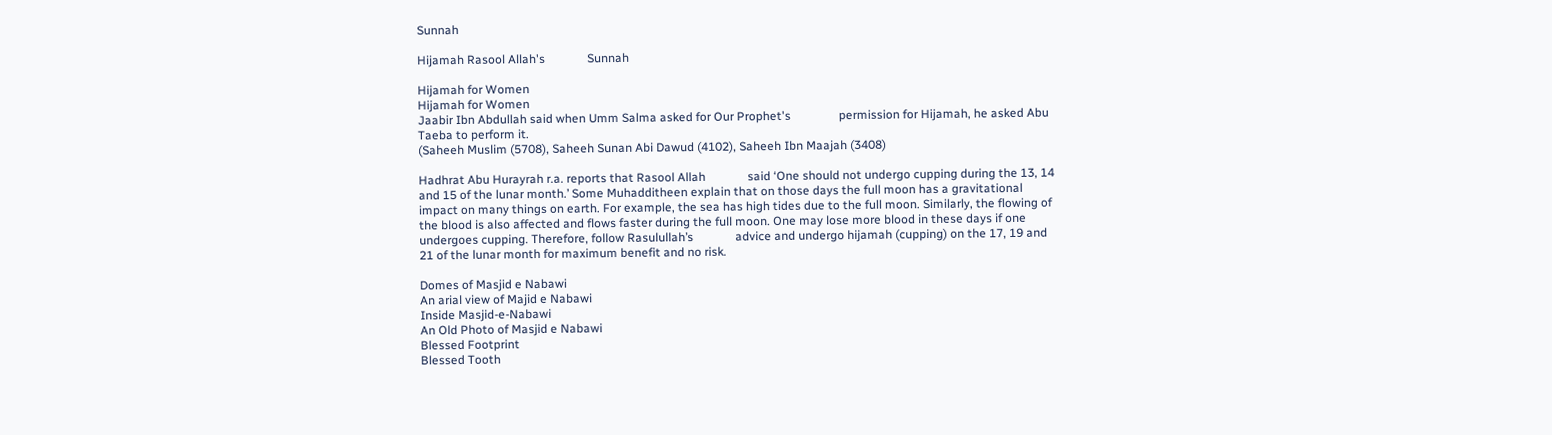Sunnah

Hijamah Rasool Allah's              Sunnah

Hijamah for Women
Hijamah for Women
Jaabir Ibn Abdullah said when Umm Salma asked for Our Prophet's                permission for Hijamah, he asked Abu Taeba to perform it.
(Saheeh Muslim (5708), Saheeh Sunan Abi Dawud (4102), Saheeh Ibn Maajah (3408)

Hadhrat Abu Hurayrah r.a. reports that Rasool Allah              said ‘One should not undergo cupping during the 13, 14 and 15 of the lunar month.’ Some Muhadditheen explain that on those days the full moon has a gravitational impact on many things on earth. For example, the sea has high tides due to the full moon. Similarly, the flowing of the blood is also affected and flows faster during the full moon. One may lose more blood in these days if one undergoes cupping. Therefore, follow Rasulullah’s              advice and undergo hijamah (cupping) on the 17, 19 and 21 of the lunar month for maximum benefit and no risk.

Domes of Masjid e Nabawi
An arial view of Majid e Nabawi
Inside Masjid-e-Nabawi
An Old Photo of Masjid e Nabawi
Blessed Footprint
Blessed Tooth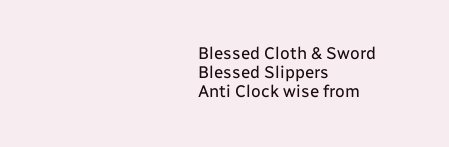Blessed Cloth & Sword
Blessed Slippers
Anti Clock wise from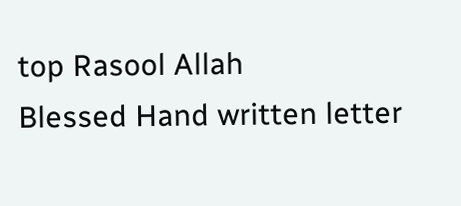top Rasool Allah
Blessed Hand written letter